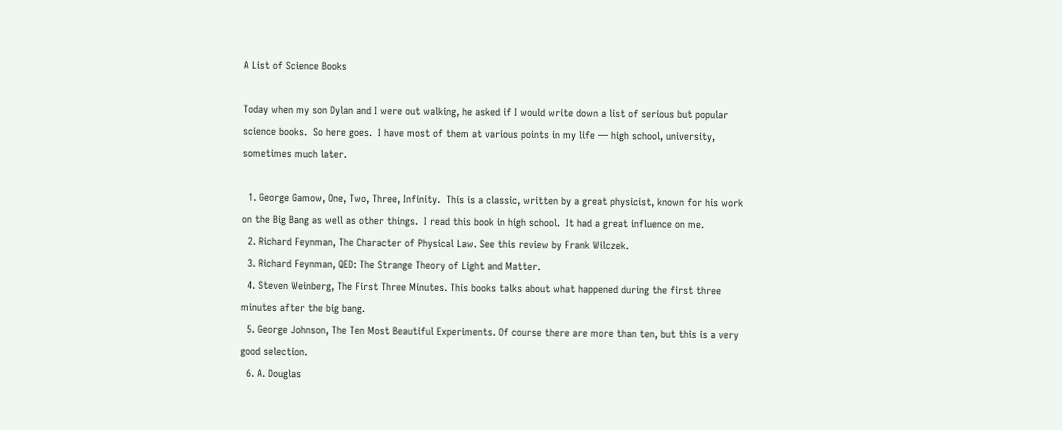A List of Science Books

Today when my son Dylan and I were out walking, he asked if I would write down a list of serious but popular science books.  So here goes.  I have most of them at various points in my life — high school, university, sometimes much later.

  1. George Gamow, One, Two, Three, Infinity.  This is a classic, written by a great physicist, known for his work on the Big Bang as well as other things.  I read this book in high school.  It had a great influence on me.
  2. Richard Feynman, The Character of Physical Law. See this review by Frank Wilczek.
  3. Richard Feynman, QED: The Strange Theory of Light and Matter.
  4. Steven Weinberg, The First Three Minutes. This books talks about what happened during the first three minutes after the big bang.
  5. George Johnson, The Ten Most Beautiful Experiments. Of course there are more than ten, but this is a very good selection.
  6. A. Douglas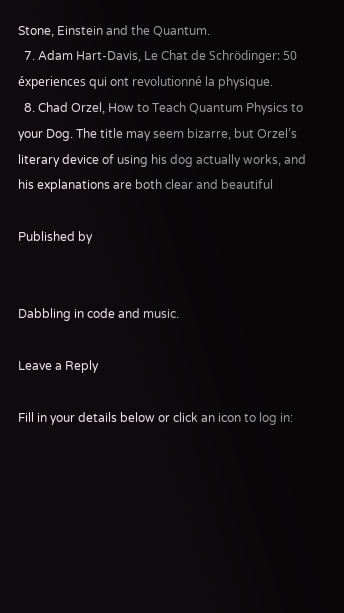Stone, Einstein and the Quantum.
  7. Adam Hart-Davis, Le Chat de Schrödinger: 50 éxperiences qui ont revolutionné la physique.
  8. Chad Orzel, How to Teach Quantum Physics to your Dog. The title may seem bizarre, but Orzel’s literary device of using his dog actually works, and his explanations are both clear and beautiful

Published by


Dabbling in code and music.

Leave a Reply

Fill in your details below or click an icon to log in: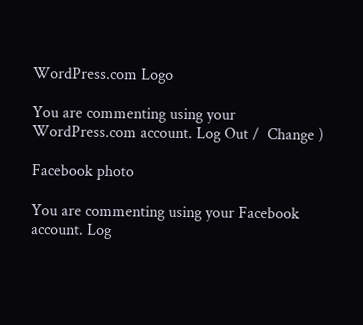WordPress.com Logo

You are commenting using your WordPress.com account. Log Out /  Change )

Facebook photo

You are commenting using your Facebook account. Log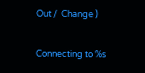Out /  Change )

Connecting to %s